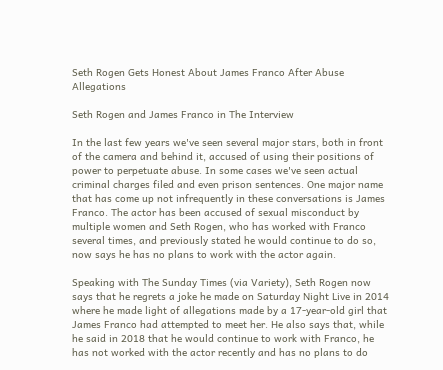Seth Rogen Gets Honest About James Franco After Abuse Allegations

Seth Rogen and James Franco in The Interview

In the last few years we've seen several major stars, both in front of the camera and behind it, accused of using their positions of power to perpetuate abuse. In some cases we've seen actual criminal charges filed and even prison sentences. One major name that has come up not infrequently in these conversations is James Franco. The actor has been accused of sexual misconduct by multiple women and Seth Rogen, who has worked with Franco several times, and previously stated he would continue to do so, now says he has no plans to work with the actor again.

Speaking with The Sunday Times (via Variety), Seth Rogen now says that he regrets a joke he made on Saturday Night Live in 2014 where he made light of allegations made by a 17-year-old girl that James Franco had attempted to meet her. He also says that, while he said in 2018 that he would continue to work with Franco, he has not worked with the actor recently and has no plans to do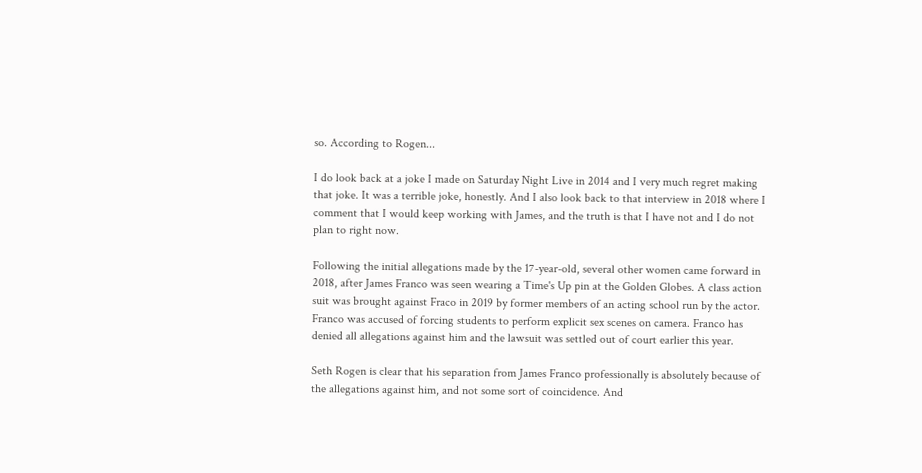so. According to Rogen...

I do look back at a joke I made on Saturday Night Live in 2014 and I very much regret making that joke. It was a terrible joke, honestly. And I also look back to that interview in 2018 where I comment that I would keep working with James, and the truth is that I have not and I do not plan to right now.

Following the initial allegations made by the 17-year-old, several other women came forward in 2018, after James Franco was seen wearing a Time's Up pin at the Golden Globes. A class action suit was brought against Fraco in 2019 by former members of an acting school run by the actor. Franco was accused of forcing students to perform explicit sex scenes on camera. Franco has denied all allegations against him and the lawsuit was settled out of court earlier this year.

Seth Rogen is clear that his separation from James Franco professionally is absolutely because of the allegations against him, and not some sort of coincidence. And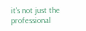it's not just the professional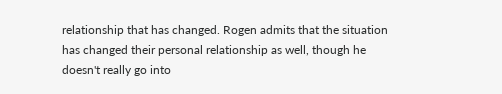relationship that has changed. Rogen admits that the situation has changed their personal relationship as well, though he doesn't really go into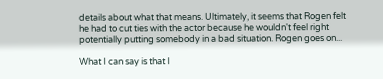details about what that means. Ultimately, it seems that Rogen felt he had to cut ties with the actor because he wouldn't feel right potentially putting somebody in a bad situation. Rogen goes on...

What I can say is that I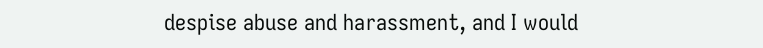despise abuse and harassment, and I would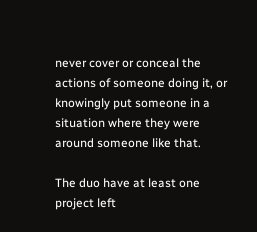never cover or conceal the actions of someone doing it, or knowingly put someone in a situation where they were around someone like that.

The duo have at least one project left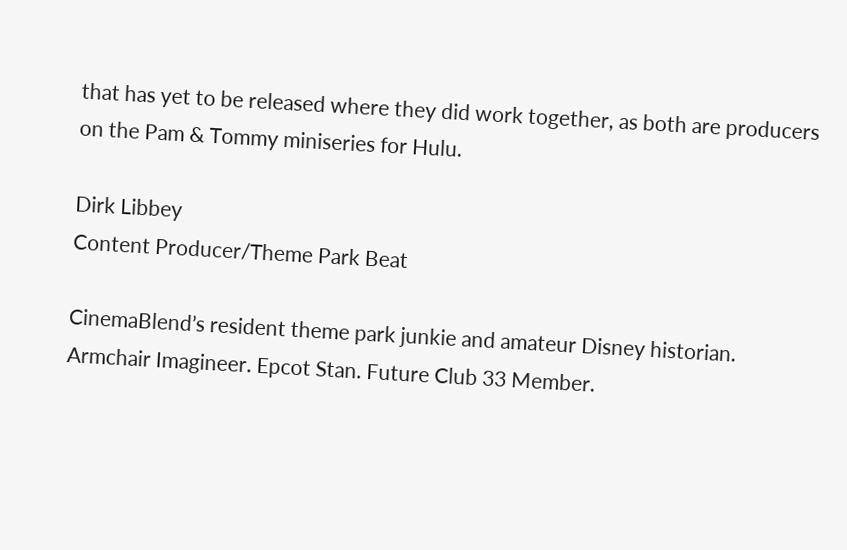that has yet to be released where they did work together, as both are producers on the Pam & Tommy miniseries for Hulu.

Dirk Libbey
Content Producer/Theme Park Beat

CinemaBlend’s resident theme park junkie and amateur Disney historian. Armchair Imagineer. Epcot Stan. Future Club 33 Member.